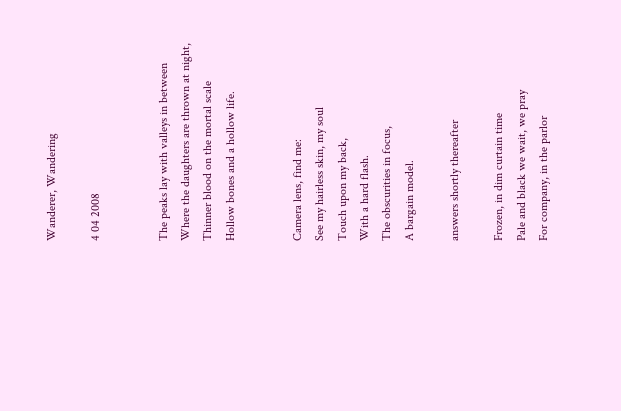Wanderer, Wandering

4 04 2008


The peaks lay with valleys in between
Where the daughters are thrown at night,
Thinner blood on the mortal scale
Hollow bones and a hollow life.


Camera lens, find me:
See my hairless skin, my soul
Touch upon my back,
With a hard flash.
The obscurities in focus,
A bargain model.

answers shortly thereafter

Frozen, in dim curtain time
Pale and black we wait, we pray
For company, in the parlor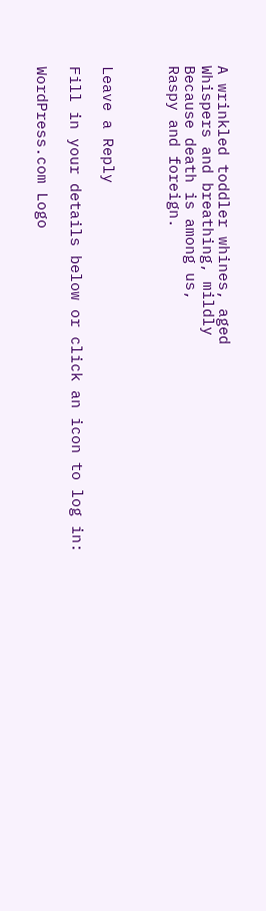A wrinkled toddler whines, aged
Whispers and breathing, mildly
Because death is among us,
Raspy and foreign.



Leave a Reply

Fill in your details below or click an icon to log in:

WordPress.com Logo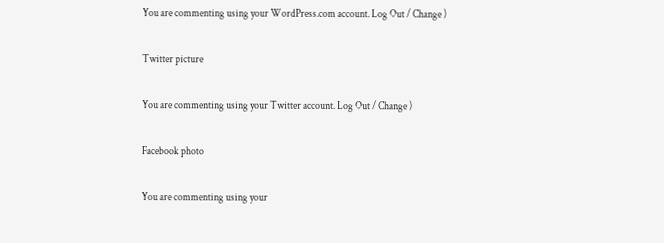You are commenting using your WordPress.com account. Log Out / Change )

Twitter picture

You are commenting using your Twitter account. Log Out / Change )

Facebook photo

You are commenting using your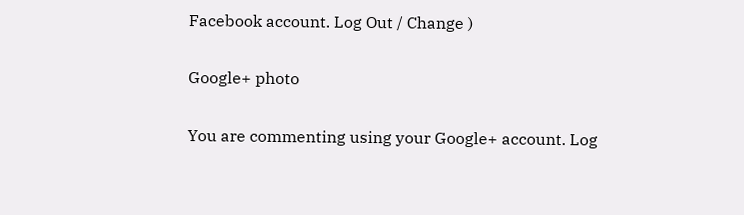Facebook account. Log Out / Change )

Google+ photo

You are commenting using your Google+ account. Log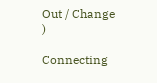Out / Change )

Connecting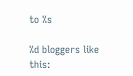to %s

%d bloggers like this: